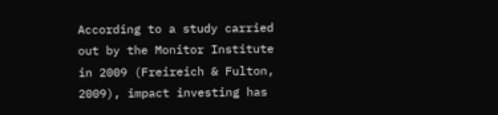According to a study carried out by the Monitor Institute in 2009 (Freireich & Fulton, 2009), impact investing has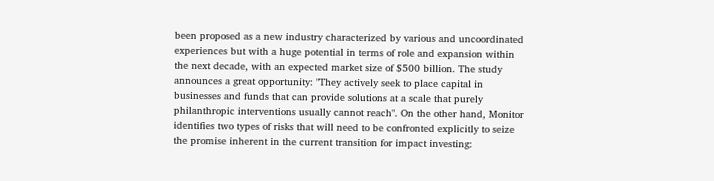been proposed as a new industry characterized by various and uncoordinated experiences but with a huge potential in terms of role and expansion within the next decade, with an expected market size of $500 billion. The study announces a great opportunity: "They actively seek to place capital in businesses and funds that can provide solutions at a scale that purely philanthropic interventions usually cannot reach". On the other hand, Monitor identifies two types of risks that will need to be confronted explicitly to seize the promise inherent in the current transition for impact investing: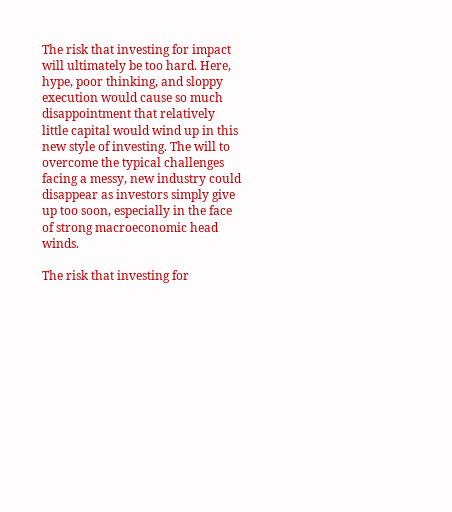The risk that investing for impact will ultimately be too hard. Here, hype, poor thinking, and sloppy execution would cause so much disappointment that relatively little capital would wind up in this new style of investing. The will to overcome the typical challenges facing a messy, new industry could disappear as investors simply give up too soon, especially in the face of strong macroeconomic head winds.

The risk that investing for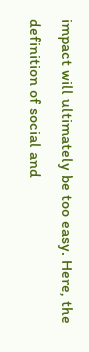impact will ultimately be too easy. Here, the definition of social and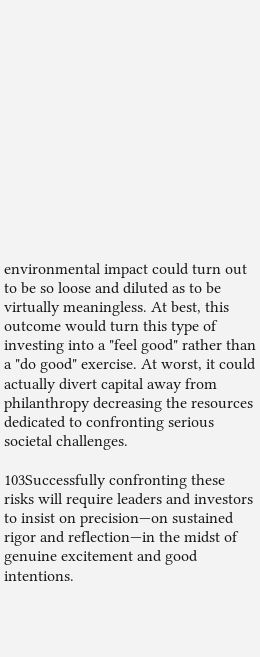environmental impact could turn out to be so loose and diluted as to be virtually meaningless. At best, this outcome would turn this type of investing into a "feel good" rather than a "do good" exercise. At worst, it could actually divert capital away from philanthropy decreasing the resources dedicated to confronting serious societal challenges.

103Successfully confronting these risks will require leaders and investors to insist on precision—on sustained rigor and reflection—in the midst of genuine excitement and good intentions.